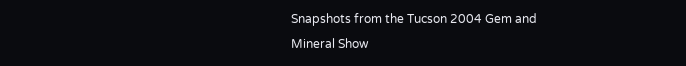Snapshots from the Tucson 2004 Gem and Mineral Show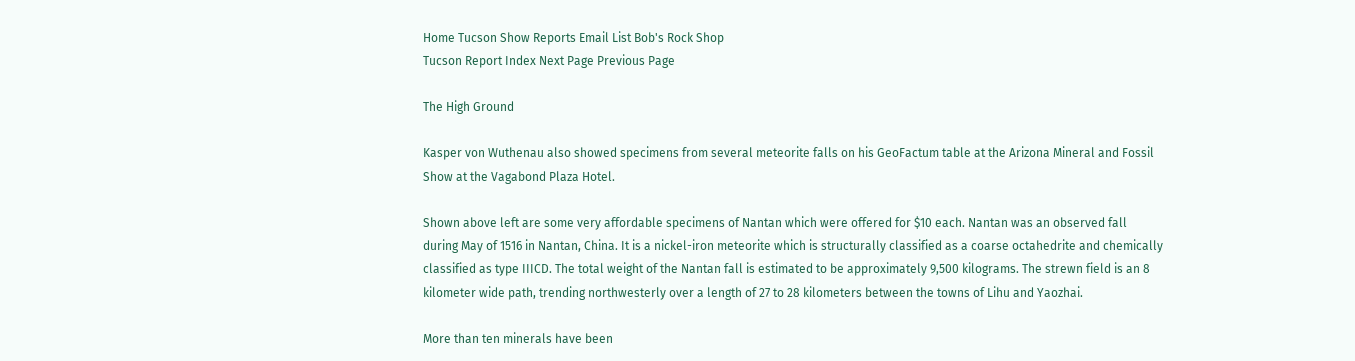Home Tucson Show Reports Email List Bob's Rock Shop
Tucson Report Index Next Page Previous Page

The High Ground

Kasper von Wuthenau also showed specimens from several meteorite falls on his GeoFactum table at the Arizona Mineral and Fossil Show at the Vagabond Plaza Hotel.

Shown above left are some very affordable specimens of Nantan which were offered for $10 each. Nantan was an observed fall during May of 1516 in Nantan, China. It is a nickel-iron meteorite which is structurally classified as a coarse octahedrite and chemically classified as type IIICD. The total weight of the Nantan fall is estimated to be approximately 9,500 kilograms. The strewn field is an 8 kilometer wide path, trending northwesterly over a length of 27 to 28 kilometers between the towns of Lihu and Yaozhai.

More than ten minerals have been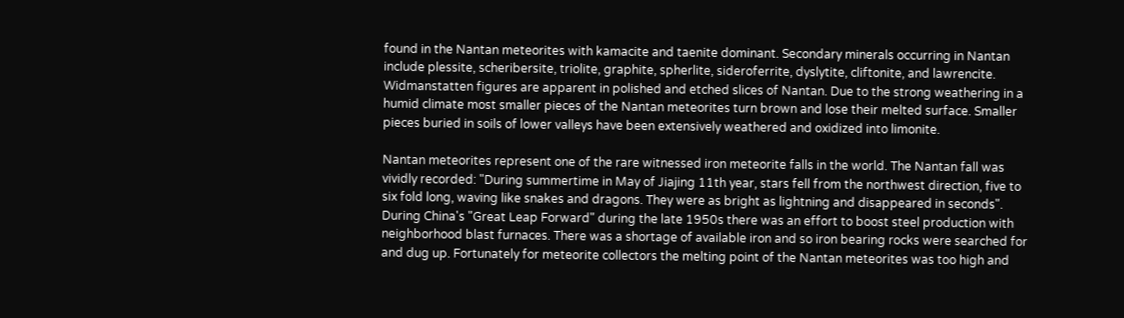found in the Nantan meteorites with kamacite and taenite dominant. Secondary minerals occurring in Nantan include plessite, scheribersite, triolite, graphite, spherlite, sideroferrite, dyslytite, cliftonite, and lawrencite. Widmanstatten figures are apparent in polished and etched slices of Nantan. Due to the strong weathering in a humid climate most smaller pieces of the Nantan meteorites turn brown and lose their melted surface. Smaller pieces buried in soils of lower valleys have been extensively weathered and oxidized into limonite.

Nantan meteorites represent one of the rare witnessed iron meteorite falls in the world. The Nantan fall was vividly recorded: "During summertime in May of Jiajing 11th year, stars fell from the northwest direction, five to six fold long, waving like snakes and dragons. They were as bright as lightning and disappeared in seconds". During China's "Great Leap Forward" during the late 1950s there was an effort to boost steel production with neighborhood blast furnaces. There was a shortage of available iron and so iron bearing rocks were searched for and dug up. Fortunately for meteorite collectors the melting point of the Nantan meteorites was too high and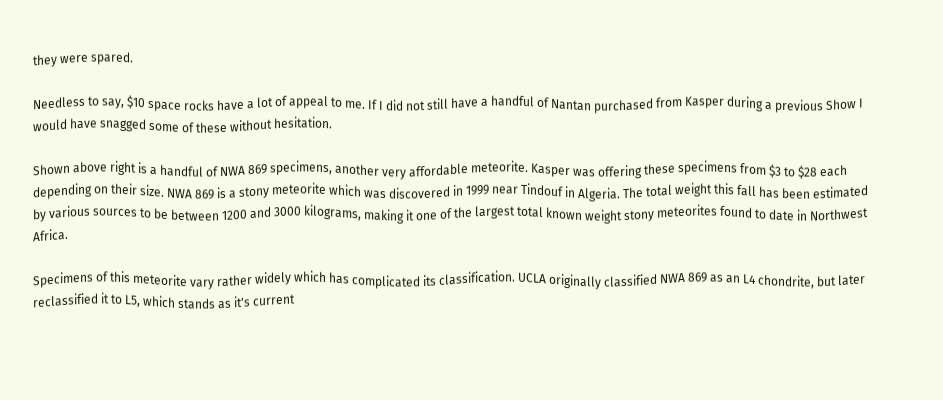they were spared.

Needless to say, $10 space rocks have a lot of appeal to me. If I did not still have a handful of Nantan purchased from Kasper during a previous Show I would have snagged some of these without hesitation.

Shown above right is a handful of NWA 869 specimens, another very affordable meteorite. Kasper was offering these specimens from $3 to $28 each depending on their size. NWA 869 is a stony meteorite which was discovered in 1999 near Tindouf in Algeria. The total weight this fall has been estimated by various sources to be between 1200 and 3000 kilograms, making it one of the largest total known weight stony meteorites found to date in Northwest Africa.

Specimens of this meteorite vary rather widely which has complicated its classification. UCLA originally classified NWA 869 as an L4 chondrite, but later reclassified it to L5, which stands as it's current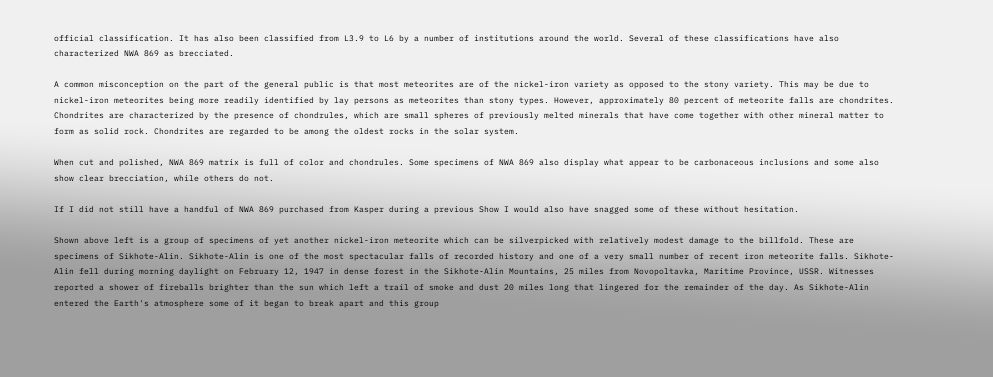official classification. It has also been classified from L3.9 to L6 by a number of institutions around the world. Several of these classifications have also characterized NWA 869 as brecciated.

A common misconception on the part of the general public is that most meteorites are of the nickel-iron variety as opposed to the stony variety. This may be due to nickel-iron meteorites being more readily identified by lay persons as meteorites than stony types. However, approximately 80 percent of meteorite falls are chondrites. Chondrites are characterized by the presence of chondrules, which are small spheres of previously melted minerals that have come together with other mineral matter to form as solid rock. Chondrites are regarded to be among the oldest rocks in the solar system.

When cut and polished, NWA 869 matrix is full of color and chondrules. Some specimens of NWA 869 also display what appear to be carbonaceous inclusions and some also show clear brecciation, while others do not.

If I did not still have a handful of NWA 869 purchased from Kasper during a previous Show I would also have snagged some of these without hesitation.

Shown above left is a group of specimens of yet another nickel-iron meteorite which can be silverpicked with relatively modest damage to the billfold. These are specimens of Sikhote-Alin. Sikhote-Alin is one of the most spectacular falls of recorded history and one of a very small number of recent iron meteorite falls. Sikhote-Alin fell during morning daylight on February 12, 1947 in dense forest in the Sikhote-Alin Mountains, 25 miles from Novopoltavka, Maritime Province, USSR. Witnesses reported a shower of fireballs brighter than the sun which left a trail of smoke and dust 20 miles long that lingered for the remainder of the day. As Sikhote-Alin entered the Earth's atmosphere some of it began to break apart and this group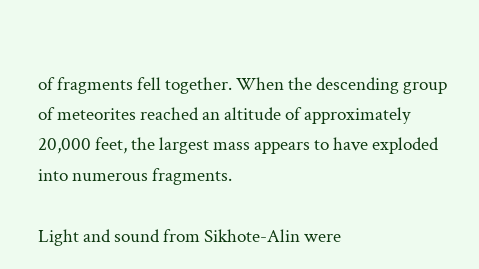of fragments fell together. When the descending group of meteorites reached an altitude of approximately 20,000 feet, the largest mass appears to have exploded into numerous fragments.

Light and sound from Sikhote-Alin were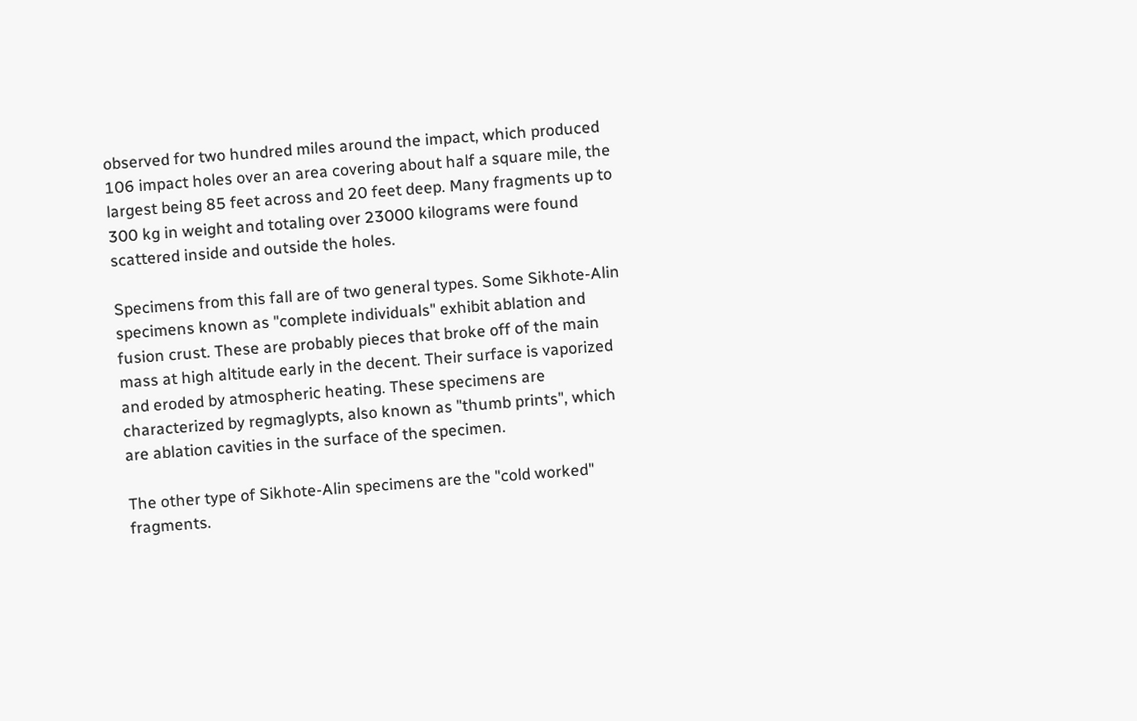observed for two hundred miles around the impact, which produced 106 impact holes over an area covering about half a square mile, the largest being 85 feet across and 20 feet deep. Many fragments up to 300 kg in weight and totaling over 23000 kilograms were found scattered inside and outside the holes.

Specimens from this fall are of two general types. Some Sikhote-Alin specimens known as "complete individuals" exhibit ablation and fusion crust. These are probably pieces that broke off of the main mass at high altitude early in the decent. Their surface is vaporized and eroded by atmospheric heating. These specimens are characterized by regmaglypts, also known as "thumb prints", which are ablation cavities in the surface of the specimen.

The other type of Sikhote-Alin specimens are the "cold worked" fragments.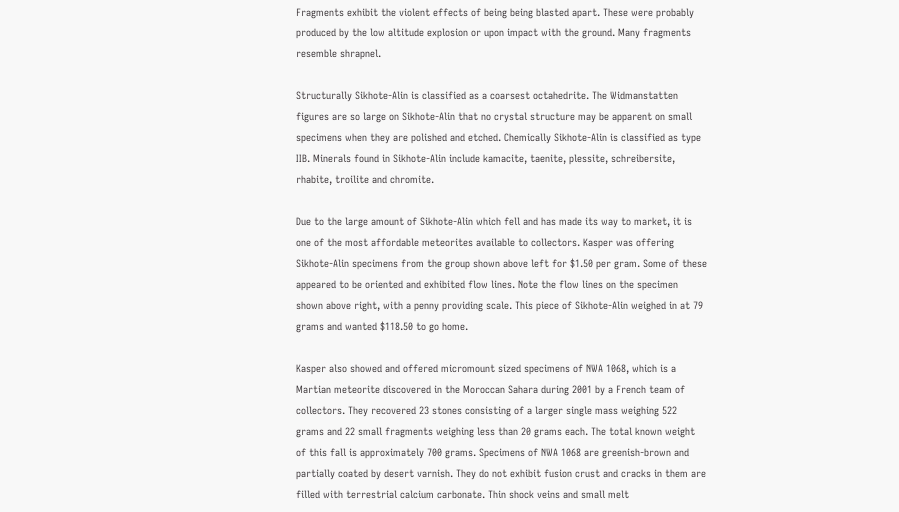Fragments exhibit the violent effects of being being blasted apart. These were probably produced by the low altitude explosion or upon impact with the ground. Many fragments resemble shrapnel.

Structurally Sikhote-Alin is classified as a coarsest octahedrite. The Widmanstatten figures are so large on Sikhote-Alin that no crystal structure may be apparent on small specimens when they are polished and etched. Chemically Sikhote-Alin is classified as type IIB. Minerals found in Sikhote-Alin include kamacite, taenite, plessite, schreibersite, rhabite, troilite and chromite.

Due to the large amount of Sikhote-Alin which fell and has made its way to market, it is one of the most affordable meteorites available to collectors. Kasper was offering Sikhote-Alin specimens from the group shown above left for $1.50 per gram. Some of these appeared to be oriented and exhibited flow lines. Note the flow lines on the specimen shown above right, with a penny providing scale. This piece of Sikhote-Alin weighed in at 79 grams and wanted $118.50 to go home.

Kasper also showed and offered micromount sized specimens of NWA 1068, which is a Martian meteorite discovered in the Moroccan Sahara during 2001 by a French team of collectors. They recovered 23 stones consisting of a larger single mass weighing 522 grams and 22 small fragments weighing less than 20 grams each. The total known weight of this fall is approximately 700 grams. Specimens of NWA 1068 are greenish-brown and partially coated by desert varnish. They do not exhibit fusion crust and cracks in them are filled with terrestrial calcium carbonate. Thin shock veins and small melt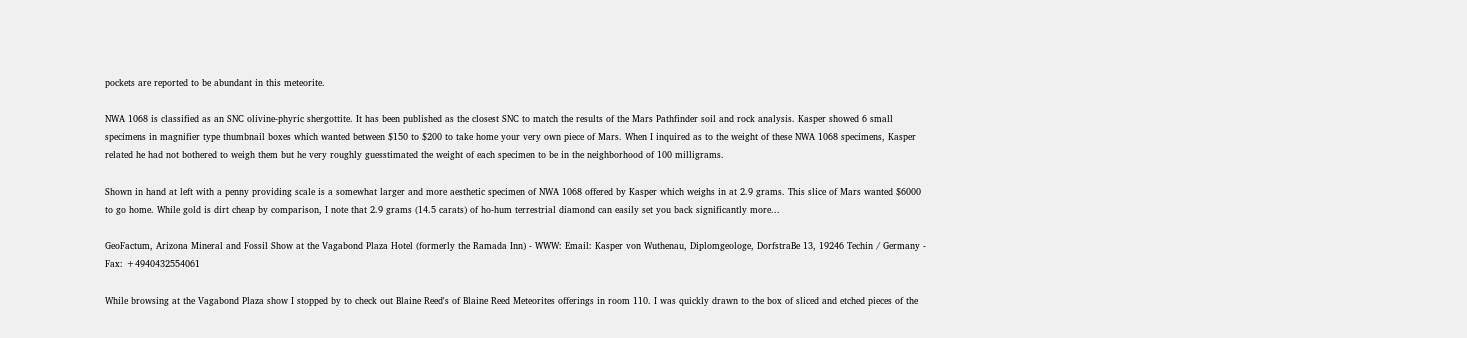pockets are reported to be abundant in this meteorite.

NWA 1068 is classified as an SNC olivine-phyric shergottite. It has been published as the closest SNC to match the results of the Mars Pathfinder soil and rock analysis. Kasper showed 6 small specimens in magnifier type thumbnail boxes which wanted between $150 to $200 to take home your very own piece of Mars. When I inquired as to the weight of these NWA 1068 specimens, Kasper related he had not bothered to weigh them but he very roughly guesstimated the weight of each specimen to be in the neighborhood of 100 milligrams.

Shown in hand at left with a penny providing scale is a somewhat larger and more aesthetic specimen of NWA 1068 offered by Kasper which weighs in at 2.9 grams. This slice of Mars wanted $6000 to go home. While gold is dirt cheap by comparison, I note that 2.9 grams (14.5 carats) of ho-hum terrestrial diamond can easily set you back significantly more...

GeoFactum, Arizona Mineral and Fossil Show at the Vagabond Plaza Hotel (formerly the Ramada Inn) - WWW: Email: Kasper von Wuthenau, Diplomgeologe, DorfstraBe 13, 19246 Techin / Germany - Fax: +4940432554061

While browsing at the Vagabond Plaza show I stopped by to check out Blaine Reed's of Blaine Reed Meteorites offerings in room 110. I was quickly drawn to the box of sliced and etched pieces of the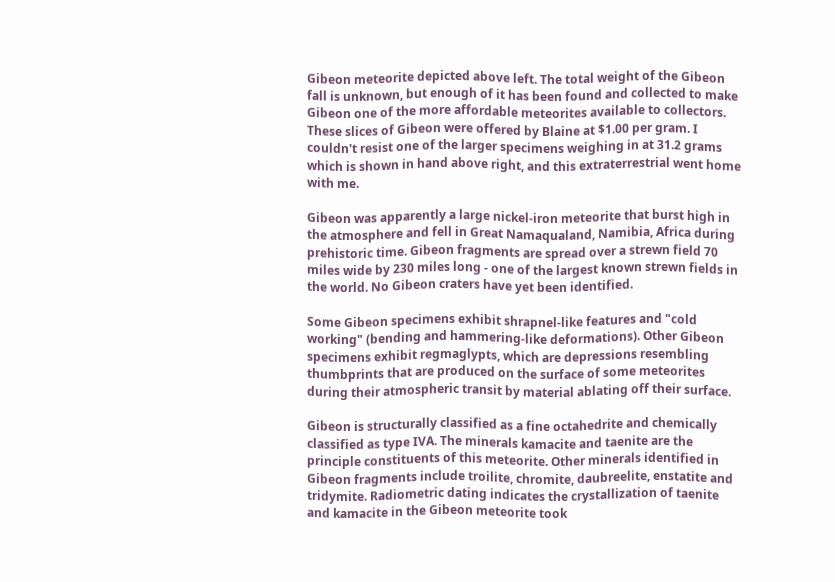Gibeon meteorite depicted above left. The total weight of the Gibeon fall is unknown, but enough of it has been found and collected to make Gibeon one of the more affordable meteorites available to collectors. These slices of Gibeon were offered by Blaine at $1.00 per gram. I couldn't resist one of the larger specimens weighing in at 31.2 grams which is shown in hand above right, and this extraterrestrial went home with me.

Gibeon was apparently a large nickel-iron meteorite that burst high in the atmosphere and fell in Great Namaqualand, Namibia, Africa during prehistoric time. Gibeon fragments are spread over a strewn field 70 miles wide by 230 miles long - one of the largest known strewn fields in the world. No Gibeon craters have yet been identified.

Some Gibeon specimens exhibit shrapnel-like features and "cold working" (bending and hammering-like deformations). Other Gibeon specimens exhibit regmaglypts, which are depressions resembling thumbprints that are produced on the surface of some meteorites during their atmospheric transit by material ablating off their surface.

Gibeon is structurally classified as a fine octahedrite and chemically classified as type IVA. The minerals kamacite and taenite are the principle constituents of this meteorite. Other minerals identified in Gibeon fragments include troilite, chromite, daubreelite, enstatite and tridymite. Radiometric dating indicates the crystallization of taenite and kamacite in the Gibeon meteorite took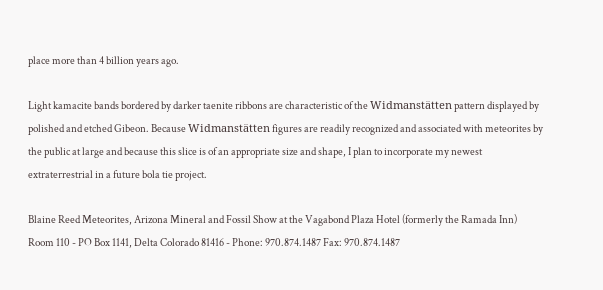place more than 4 billion years ago.

Light kamacite bands bordered by darker taenite ribbons are characteristic of the Widmanstätten pattern displayed by polished and etched Gibeon. Because Widmanstätten figures are readily recognized and associated with meteorites by the public at large and because this slice is of an appropriate size and shape, I plan to incorporate my newest extraterrestrial in a future bola tie project.

Blaine Reed Meteorites, Arizona Mineral and Fossil Show at the Vagabond Plaza Hotel (formerly the Ramada Inn) Room 110 - PO Box 1141, Delta Colorado 81416 - Phone: 970.874.1487 Fax: 970.874.1487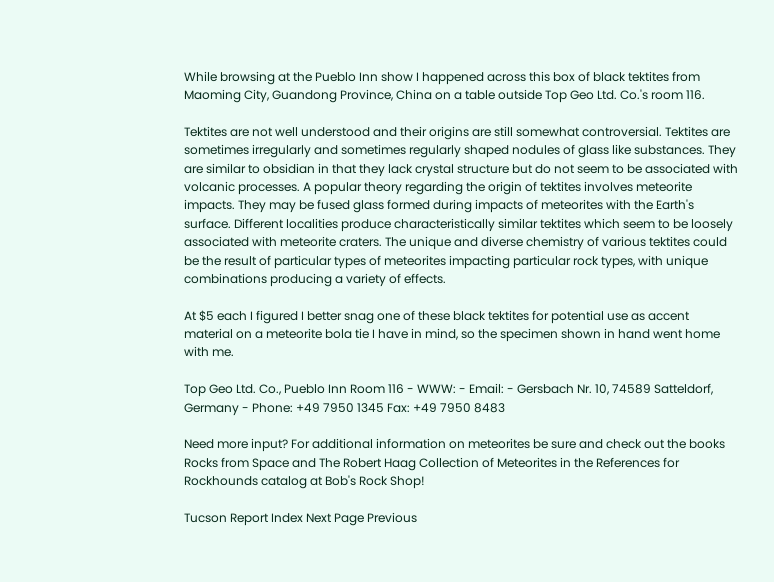While browsing at the Pueblo Inn show I happened across this box of black tektites from Maoming City, Guandong Province, China on a table outside Top Geo Ltd. Co.'s room 116.

Tektites are not well understood and their origins are still somewhat controversial. Tektites are sometimes irregularly and sometimes regularly shaped nodules of glass like substances. They are similar to obsidian in that they lack crystal structure but do not seem to be associated with volcanic processes. A popular theory regarding the origin of tektites involves meteorite impacts. They may be fused glass formed during impacts of meteorites with the Earth's surface. Different localities produce characteristically similar tektites which seem to be loosely associated with meteorite craters. The unique and diverse chemistry of various tektites could be the result of particular types of meteorites impacting particular rock types, with unique combinations producing a variety of effects.

At $5 each I figured I better snag one of these black tektites for potential use as accent material on a meteorite bola tie I have in mind, so the specimen shown in hand went home with me.

Top Geo Ltd. Co., Pueblo Inn Room 116 - WWW: - Email: - Gersbach Nr. 10, 74589 Satteldorf, Germany - Phone: +49 7950 1345 Fax: +49 7950 8483

Need more input? For additional information on meteorites be sure and check out the books Rocks from Space and The Robert Haag Collection of Meteorites in the References for Rockhounds catalog at Bob's Rock Shop!

Tucson Report Index Next Page Previous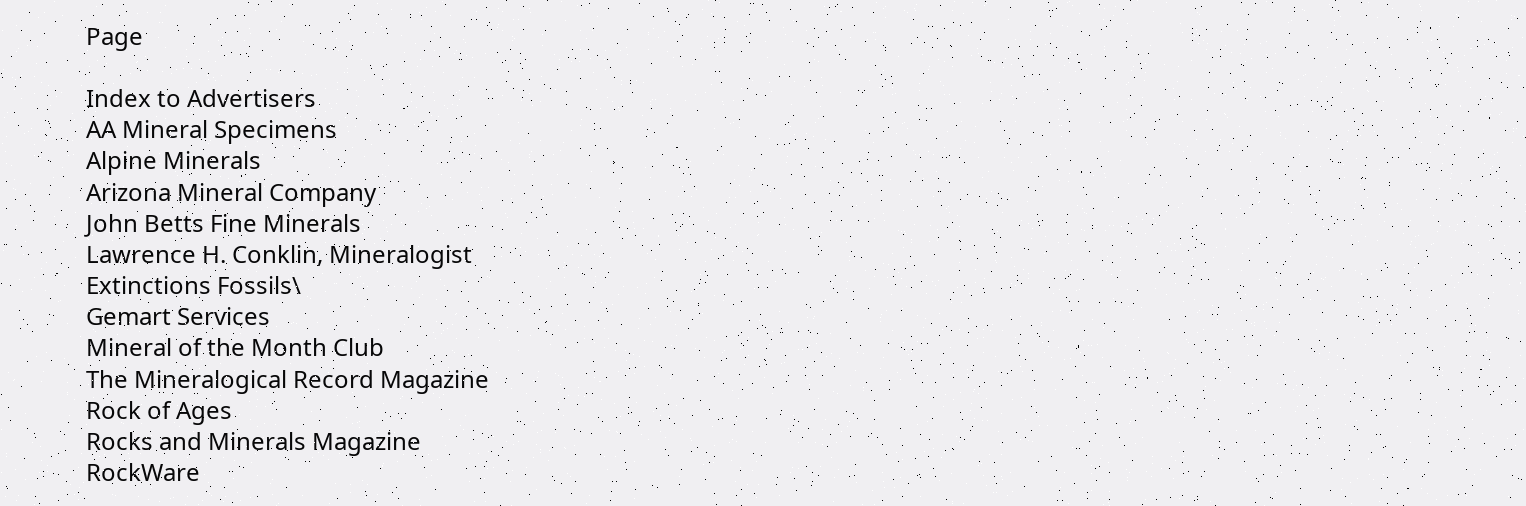Page

Index to Advertisers
AA Mineral Specimens
Alpine Minerals
Arizona Mineral Company
John Betts Fine Minerals
Lawrence H. Conklin, Mineralogist
Extinctions Fossils\
Gemart Services
Mineral of the Month Club
The Mineralogical Record Magazine
Rock of Ages
Rocks and Minerals Magazine
RockWare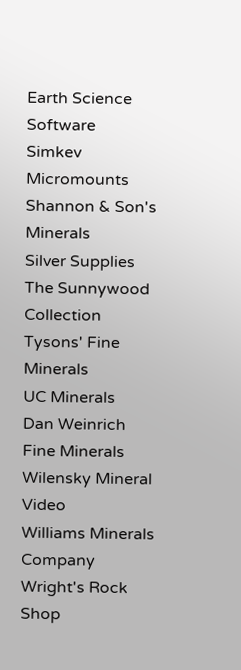Earth Science Software
Simkev Micromounts
Shannon & Son's Minerals
Silver Supplies
The Sunnywood Collection
Tysons' Fine Minerals
UC Minerals
Dan Weinrich Fine Minerals
Wilensky Mineral Video
Williams Minerals Company
Wright's Rock Shop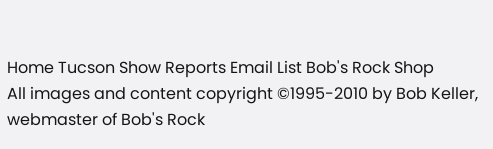Home Tucson Show Reports Email List Bob's Rock Shop
All images and content copyright ©1995-2010 by Bob Keller, webmaster of Bob's Rock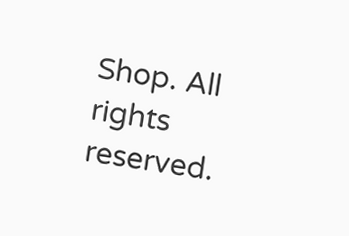Shop. All rights reserved.